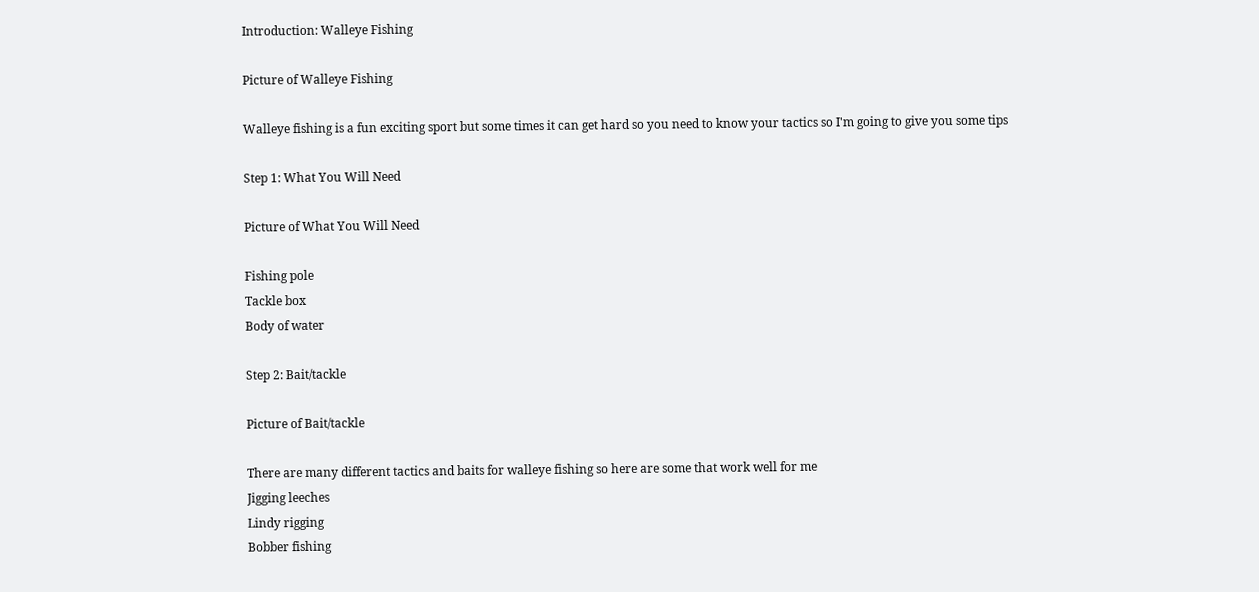Introduction: Walleye Fishing

Picture of Walleye Fishing

Walleye fishing is a fun exciting sport but some times it can get hard so you need to know your tactics so I'm going to give you some tips

Step 1: What You Will Need

Picture of What You Will Need

Fishing pole
Tackle box
Body of water

Step 2: Bait/tackle

Picture of Bait/tackle

There are many different tactics and baits for walleye fishing so here are some that work well for me
Jigging leeches
Lindy rigging
Bobber fishing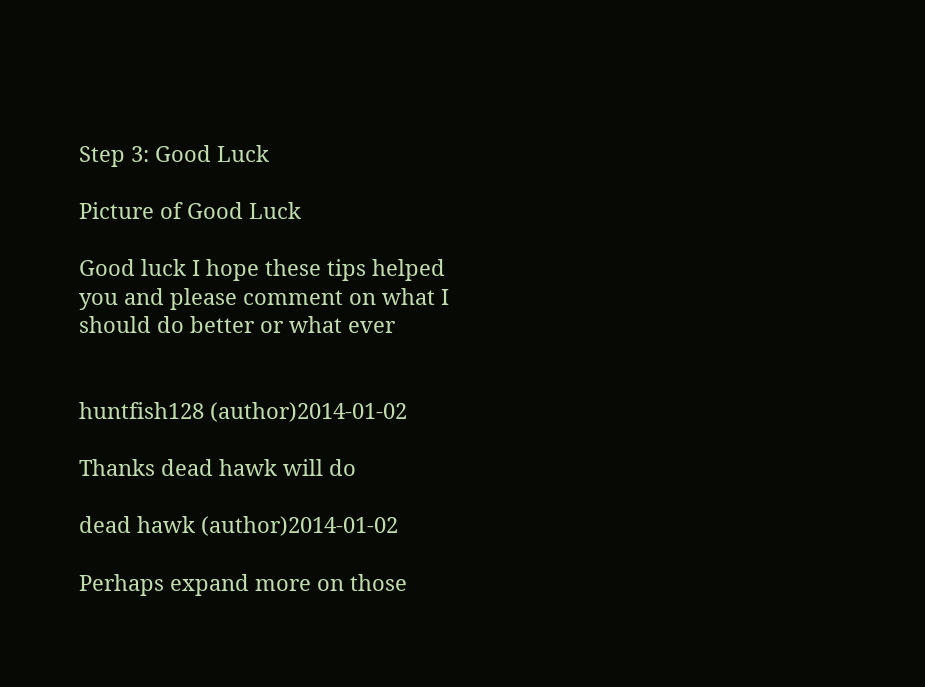Step 3: Good Luck

Picture of Good Luck

Good luck I hope these tips helped you and please comment on what I should do better or what ever


huntfish128 (author)2014-01-02

Thanks dead hawk will do

dead hawk (author)2014-01-02

Perhaps expand more on those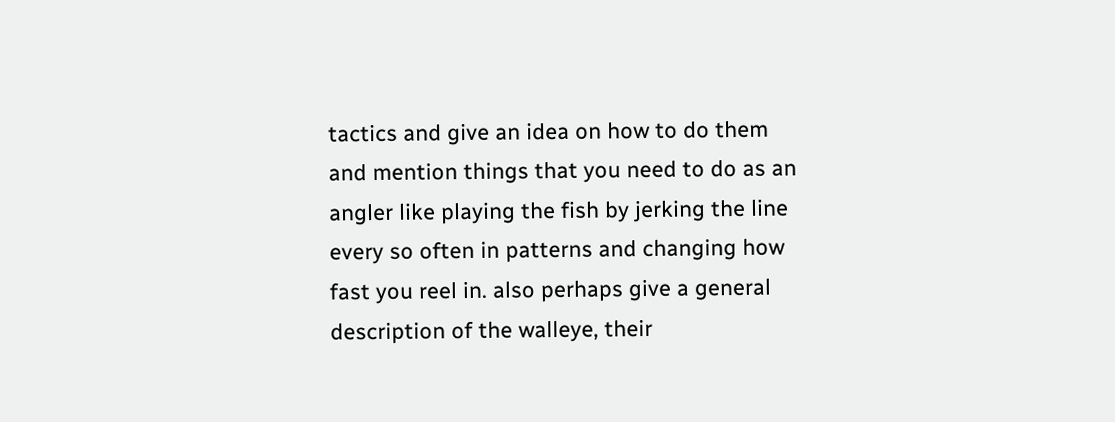tactics and give an idea on how to do them and mention things that you need to do as an angler like playing the fish by jerking the line every so often in patterns and changing how fast you reel in. also perhaps give a general description of the walleye, their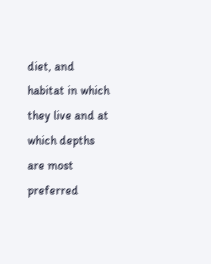diet, and habitat in which they live and at which depths are most preferred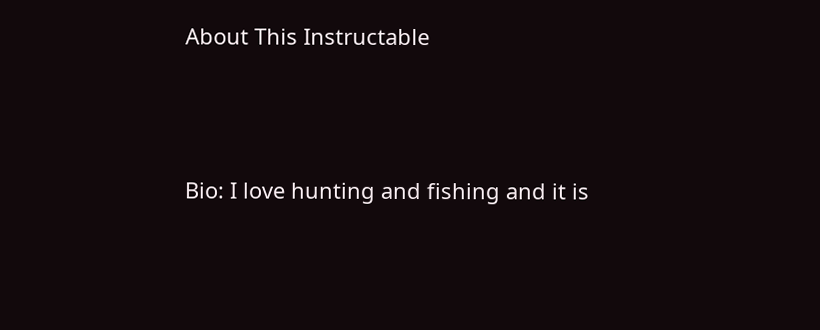About This Instructable




Bio: I love hunting and fishing and it is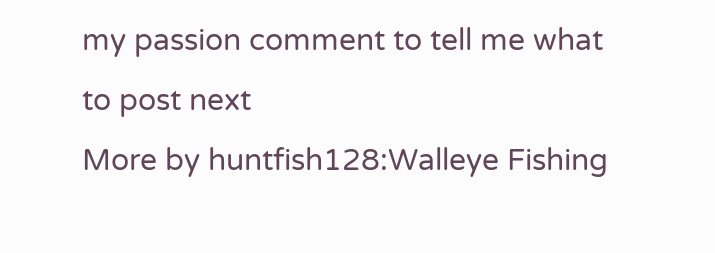my passion comment to tell me what to post next
More by huntfish128:Walleye Fishing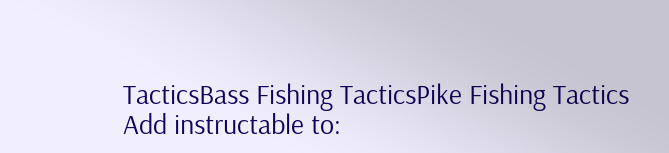TacticsBass Fishing TacticsPike Fishing Tactics
Add instructable to: